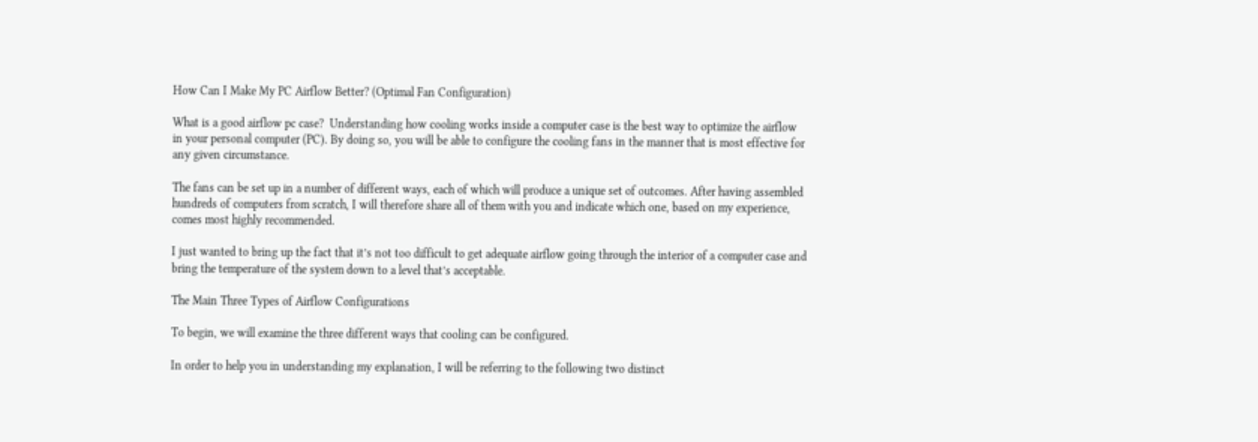How Can I Make My PC Airflow Better? (Optimal Fan Configuration)

What is a good airflow pc case?  Understanding how cooling works inside a computer case is the best way to optimize the airflow in your personal computer (PC). By doing so, you will be able to configure the cooling fans in the manner that is most effective for any given circumstance.

The fans can be set up in a number of different ways, each of which will produce a unique set of outcomes. After having assembled hundreds of computers from scratch, I will therefore share all of them with you and indicate which one, based on my experience, comes most highly recommended.

I just wanted to bring up the fact that it’s not too difficult to get adequate airflow going through the interior of a computer case and bring the temperature of the system down to a level that’s acceptable.

The Main Three Types of Airflow Configurations

To begin, we will examine the three different ways that cooling can be configured.

In order to help you in understanding my explanation, I will be referring to the following two distinct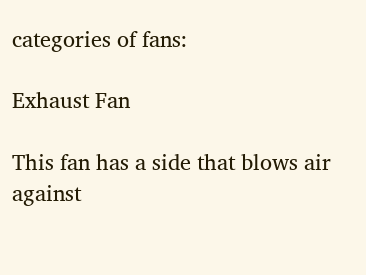categories of fans:

Exhaust Fan

This fan has a side that blows air against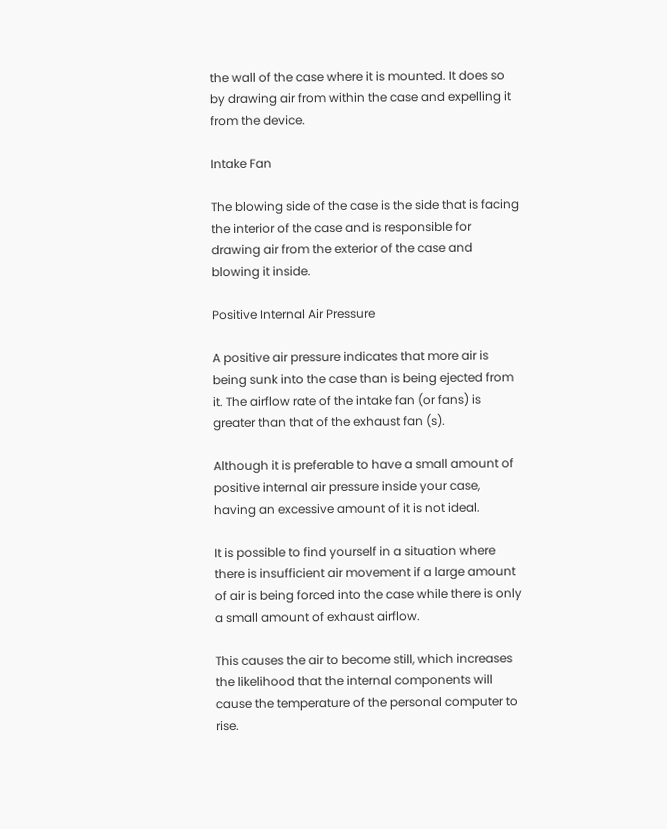the wall of the case where it is mounted. It does so by drawing air from within the case and expelling it from the device.

Intake Fan

The blowing side of the case is the side that is facing the interior of the case and is responsible for drawing air from the exterior of the case and blowing it inside.

Positive Internal Air Pressure

A positive air pressure indicates that more air is being sunk into the case than is being ejected from it. The airflow rate of the intake fan (or fans) is greater than that of the exhaust fan (s).

Although it is preferable to have a small amount of positive internal air pressure inside your case, having an excessive amount of it is not ideal.

It is possible to find yourself in a situation where there is insufficient air movement if a large amount of air is being forced into the case while there is only a small amount of exhaust airflow.

This causes the air to become still, which increases the likelihood that the internal components will cause the temperature of the personal computer to rise.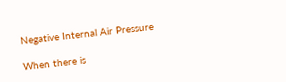Negative Internal Air Pressure

When there is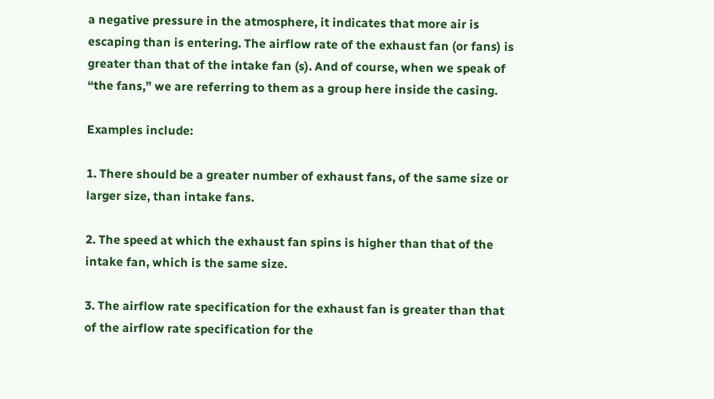a negative pressure in the atmosphere, it indicates that more air is escaping than is entering. The airflow rate of the exhaust fan (or fans) is greater than that of the intake fan (s). And of course, when we speak of “the fans,” we are referring to them as a group here inside the casing.

Examples include:

1. There should be a greater number of exhaust fans, of the same size or larger size, than intake fans.

2. The speed at which the exhaust fan spins is higher than that of the intake fan, which is the same size.

3. The airflow rate specification for the exhaust fan is greater than that of the airflow rate specification for the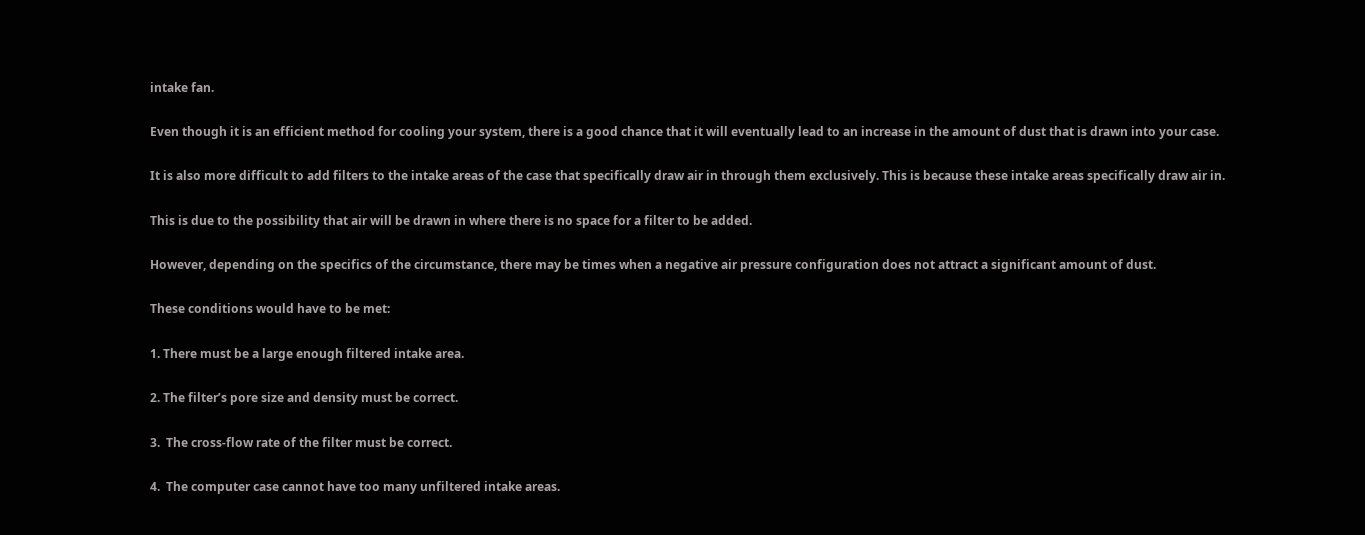intake fan.

Even though it is an efficient method for cooling your system, there is a good chance that it will eventually lead to an increase in the amount of dust that is drawn into your case.

It is also more difficult to add filters to the intake areas of the case that specifically draw air in through them exclusively. This is because these intake areas specifically draw air in.

This is due to the possibility that air will be drawn in where there is no space for a filter to be added.

However, depending on the specifics of the circumstance, there may be times when a negative air pressure configuration does not attract a significant amount of dust.

These conditions would have to be met:

1. There must be a large enough filtered intake area.

2. The filter’s pore size and density must be correct.

3.  The cross-flow rate of the filter must be correct.

4.  The computer case cannot have too many unfiltered intake areas.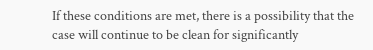If these conditions are met, there is a possibility that the case will continue to be clean for significantly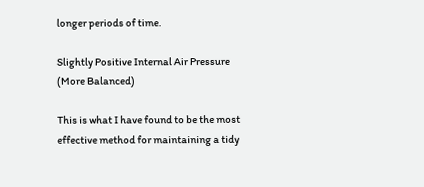longer periods of time.

Slightly Positive Internal Air Pressure (More Balanced)

This is what I have found to be the most effective method for maintaining a tidy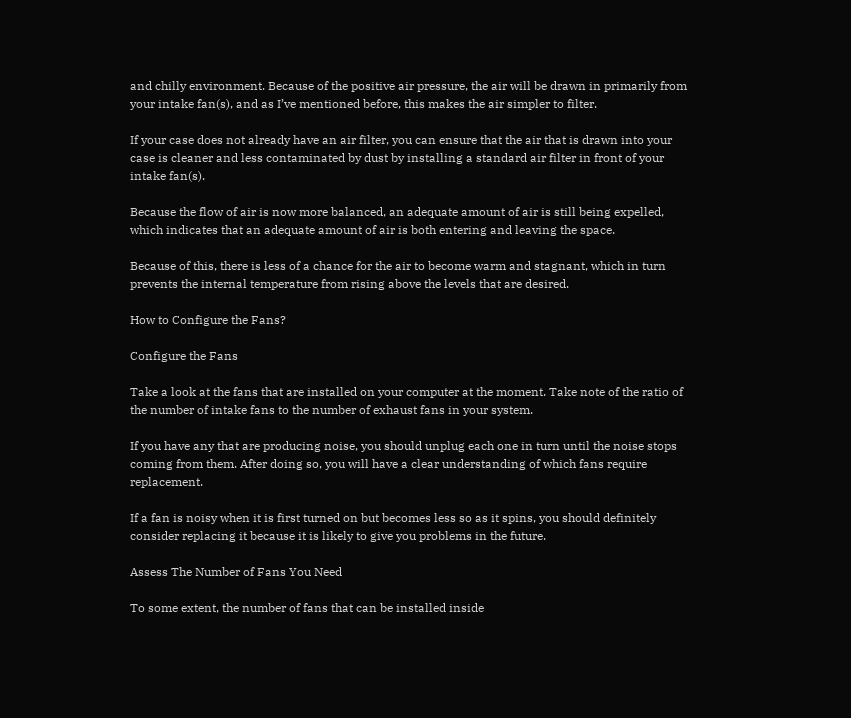and chilly environment. Because of the positive air pressure, the air will be drawn in primarily from your intake fan(s), and as I’ve mentioned before, this makes the air simpler to filter.

If your case does not already have an air filter, you can ensure that the air that is drawn into your case is cleaner and less contaminated by dust by installing a standard air filter in front of your intake fan(s).

Because the flow of air is now more balanced, an adequate amount of air is still being expelled, which indicates that an adequate amount of air is both entering and leaving the space.

Because of this, there is less of a chance for the air to become warm and stagnant, which in turn prevents the internal temperature from rising above the levels that are desired.

How to Configure the Fans?

Configure the Fans

Take a look at the fans that are installed on your computer at the moment. Take note of the ratio of the number of intake fans to the number of exhaust fans in your system.

If you have any that are producing noise, you should unplug each one in turn until the noise stops coming from them. After doing so, you will have a clear understanding of which fans require replacement.

If a fan is noisy when it is first turned on but becomes less so as it spins, you should definitely consider replacing it because it is likely to give you problems in the future.

Assess The Number of Fans You Need

To some extent, the number of fans that can be installed inside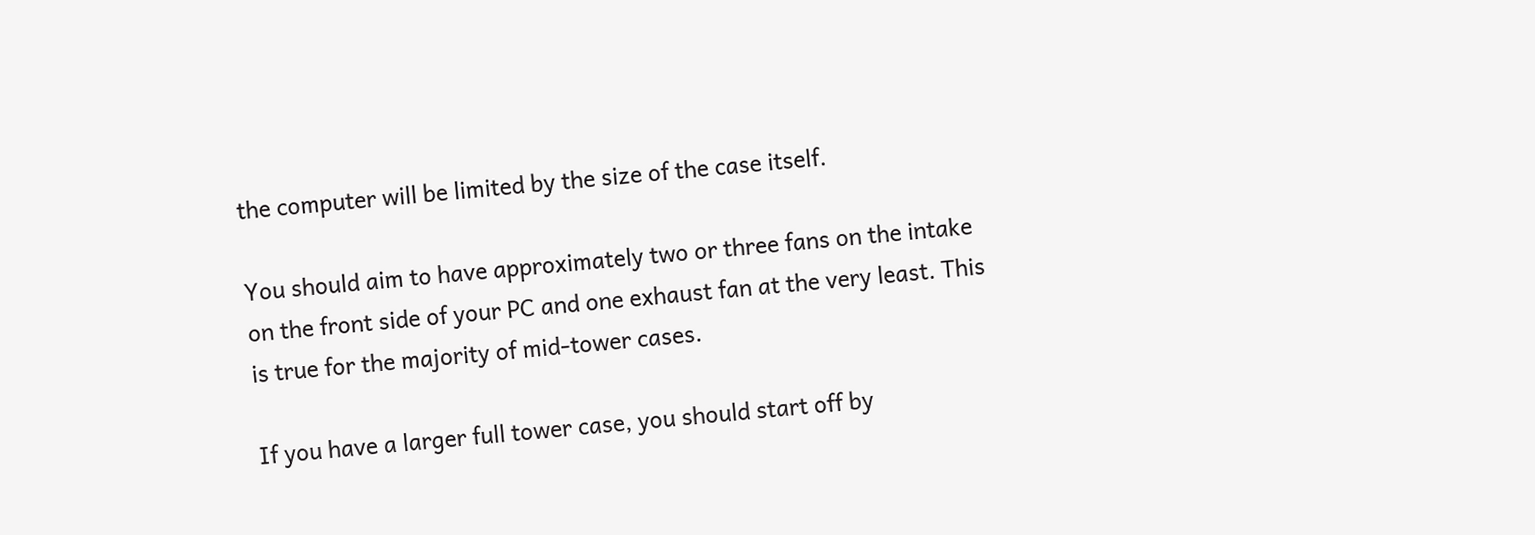the computer will be limited by the size of the case itself.

You should aim to have approximately two or three fans on the intake on the front side of your PC and one exhaust fan at the very least. This is true for the majority of mid-tower cases.

If you have a larger full tower case, you should start off by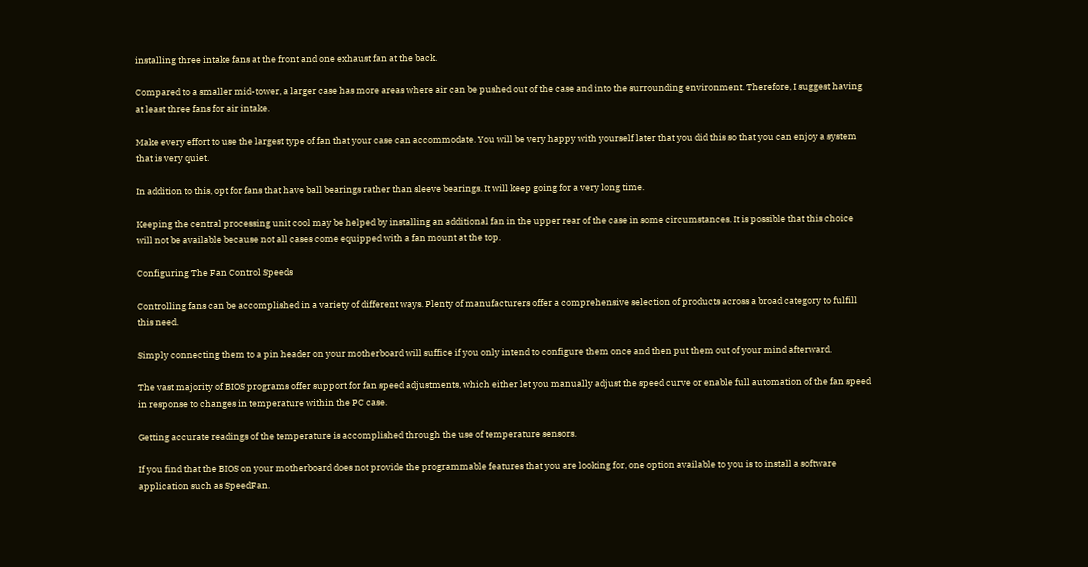installing three intake fans at the front and one exhaust fan at the back.

Compared to a smaller mid-tower, a larger case has more areas where air can be pushed out of the case and into the surrounding environment. Therefore, I suggest having at least three fans for air intake.

Make every effort to use the largest type of fan that your case can accommodate. You will be very happy with yourself later that you did this so that you can enjoy a system that is very quiet.

In addition to this, opt for fans that have ball bearings rather than sleeve bearings. It will keep going for a very long time.

Keeping the central processing unit cool may be helped by installing an additional fan in the upper rear of the case in some circumstances. It is possible that this choice will not be available because not all cases come equipped with a fan mount at the top.

Configuring The Fan Control Speeds

Controlling fans can be accomplished in a variety of different ways. Plenty of manufacturers offer a comprehensive selection of products across a broad category to fulfill this need.

Simply connecting them to a pin header on your motherboard will suffice if you only intend to configure them once and then put them out of your mind afterward.

The vast majority of BIOS programs offer support for fan speed adjustments, which either let you manually adjust the speed curve or enable full automation of the fan speed in response to changes in temperature within the PC case.

Getting accurate readings of the temperature is accomplished through the use of temperature sensors.

If you find that the BIOS on your motherboard does not provide the programmable features that you are looking for, one option available to you is to install a software application such as SpeedFan.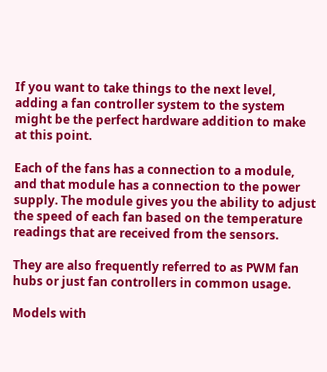If you want to take things to the next level, adding a fan controller system to the system might be the perfect hardware addition to make at this point.

Each of the fans has a connection to a module, and that module has a connection to the power supply. The module gives you the ability to adjust the speed of each fan based on the temperature readings that are received from the sensors.

They are also frequently referred to as PWM fan hubs or just fan controllers in common usage.

Models with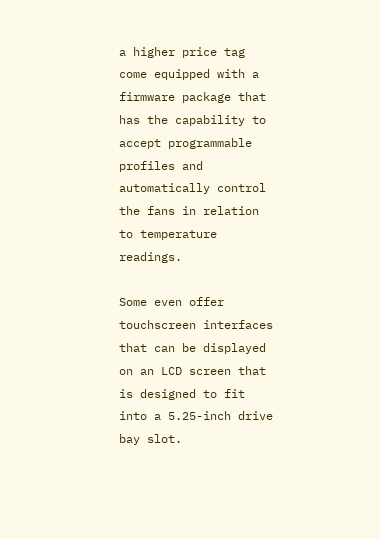a higher price tag come equipped with a firmware package that has the capability to accept programmable profiles and automatically control the fans in relation to temperature readings.

Some even offer touchscreen interfaces that can be displayed on an LCD screen that is designed to fit into a 5.25-inch drive bay slot.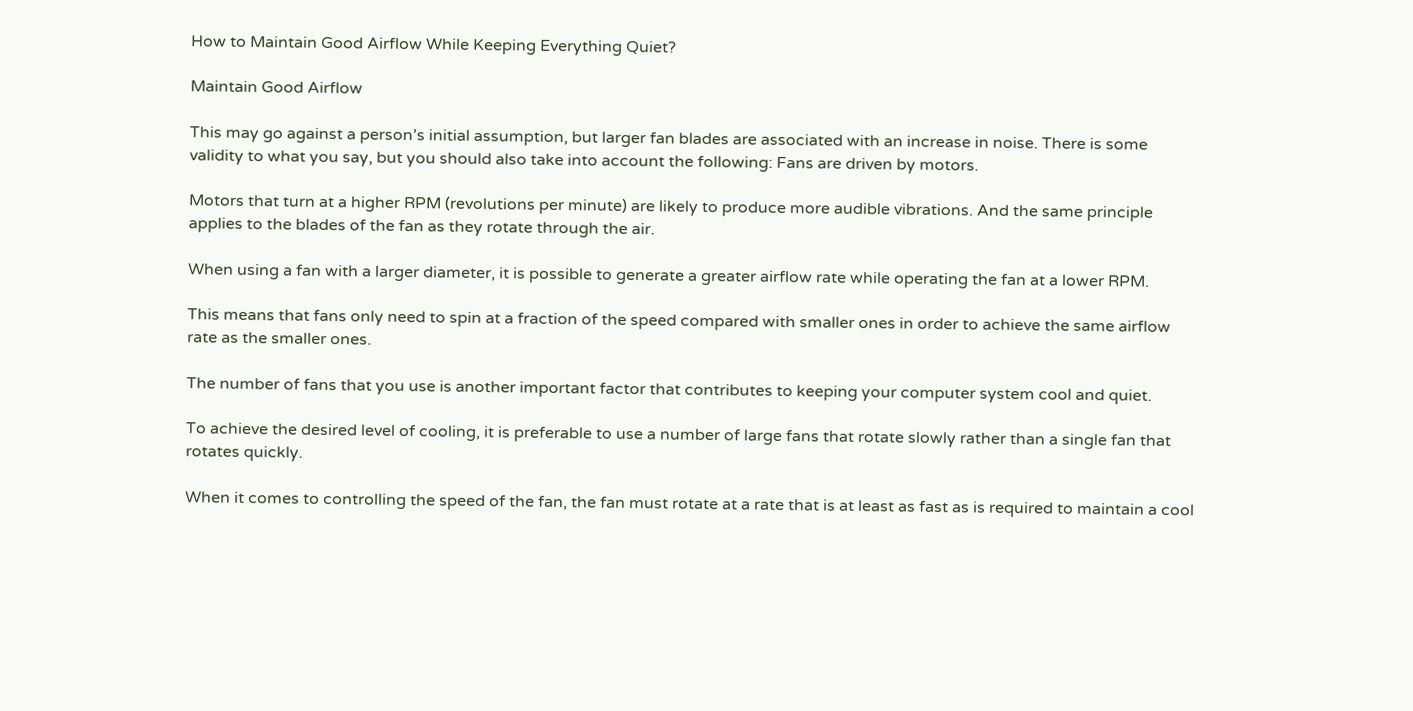How to Maintain Good Airflow While Keeping Everything Quiet?

Maintain Good Airflow

This may go against a person’s initial assumption, but larger fan blades are associated with an increase in noise. There is some validity to what you say, but you should also take into account the following: Fans are driven by motors.

Motors that turn at a higher RPM (revolutions per minute) are likely to produce more audible vibrations. And the same principle applies to the blades of the fan as they rotate through the air.

When using a fan with a larger diameter, it is possible to generate a greater airflow rate while operating the fan at a lower RPM.

This means that fans only need to spin at a fraction of the speed compared with smaller ones in order to achieve the same airflow rate as the smaller ones.

The number of fans that you use is another important factor that contributes to keeping your computer system cool and quiet.

To achieve the desired level of cooling, it is preferable to use a number of large fans that rotate slowly rather than a single fan that rotates quickly.

When it comes to controlling the speed of the fan, the fan must rotate at a rate that is at least as fast as is required to maintain a cool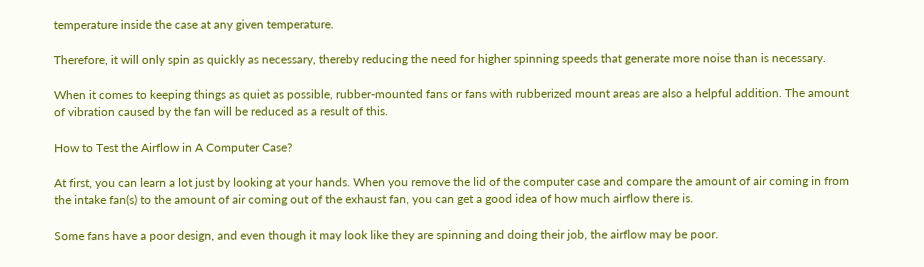temperature inside the case at any given temperature.

Therefore, it will only spin as quickly as necessary, thereby reducing the need for higher spinning speeds that generate more noise than is necessary.

When it comes to keeping things as quiet as possible, rubber-mounted fans or fans with rubberized mount areas are also a helpful addition. The amount of vibration caused by the fan will be reduced as a result of this.

How to Test the Airflow in A Computer Case?

At first, you can learn a lot just by looking at your hands. When you remove the lid of the computer case and compare the amount of air coming in from the intake fan(s) to the amount of air coming out of the exhaust fan, you can get a good idea of how much airflow there is.

Some fans have a poor design, and even though it may look like they are spinning and doing their job, the airflow may be poor.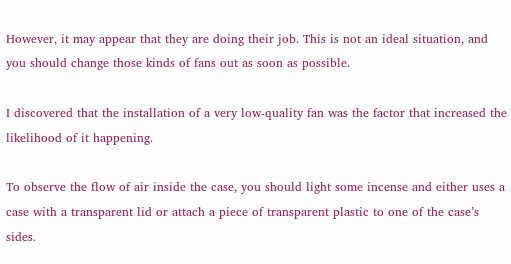However, it may appear that they are doing their job. This is not an ideal situation, and you should change those kinds of fans out as soon as possible.

I discovered that the installation of a very low-quality fan was the factor that increased the likelihood of it happening.

To observe the flow of air inside the case, you should light some incense and either uses a case with a transparent lid or attach a piece of transparent plastic to one of the case’s sides.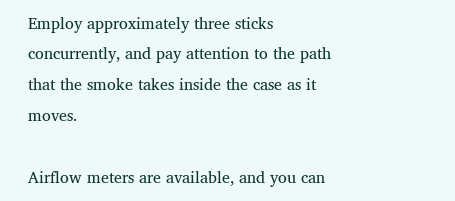Employ approximately three sticks concurrently, and pay attention to the path that the smoke takes inside the case as it moves.

Airflow meters are available, and you can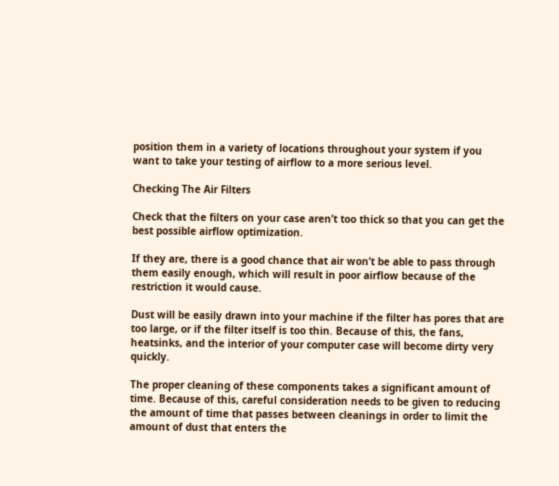position them in a variety of locations throughout your system if you want to take your testing of airflow to a more serious level.

Checking The Air Filters

Check that the filters on your case aren’t too thick so that you can get the best possible airflow optimization.

If they are, there is a good chance that air won’t be able to pass through them easily enough, which will result in poor airflow because of the restriction it would cause.

Dust will be easily drawn into your machine if the filter has pores that are too large, or if the filter itself is too thin. Because of this, the fans, heatsinks, and the interior of your computer case will become dirty very quickly.

The proper cleaning of these components takes a significant amount of time. Because of this, careful consideration needs to be given to reducing the amount of time that passes between cleanings in order to limit the amount of dust that enters the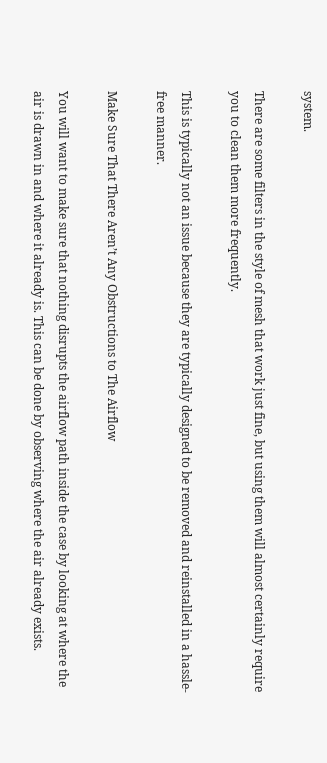system.

There are some filters in the style of mesh that work just fine, but using them will almost certainly require you to clean them more frequently.

This is typically not an issue because they are typically designed to be removed and reinstalled in a hassle-free manner.

Make Sure That There Aren’t Any Obstructions to The Airflow

You will want to make sure that nothing disrupts the airflow path inside the case by looking at where the air is drawn in and where it already is. This can be done by observing where the air already exists.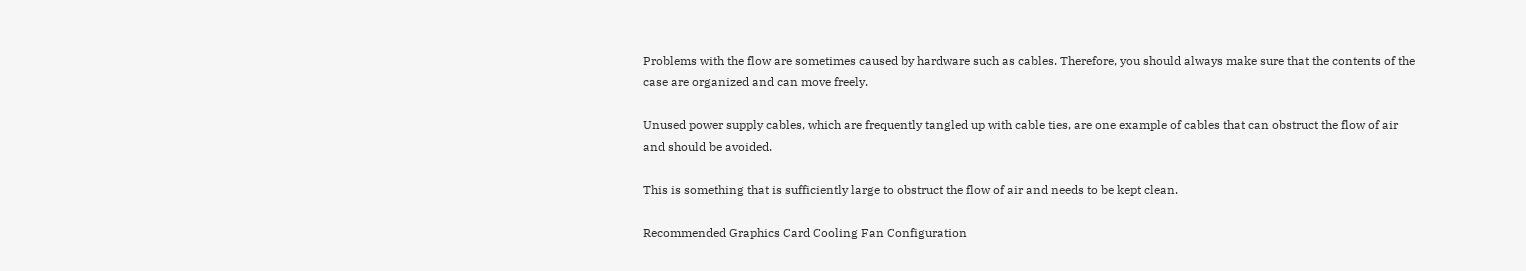Problems with the flow are sometimes caused by hardware such as cables. Therefore, you should always make sure that the contents of the case are organized and can move freely.

Unused power supply cables, which are frequently tangled up with cable ties, are one example of cables that can obstruct the flow of air and should be avoided.

This is something that is sufficiently large to obstruct the flow of air and needs to be kept clean.

Recommended Graphics Card Cooling Fan Configuration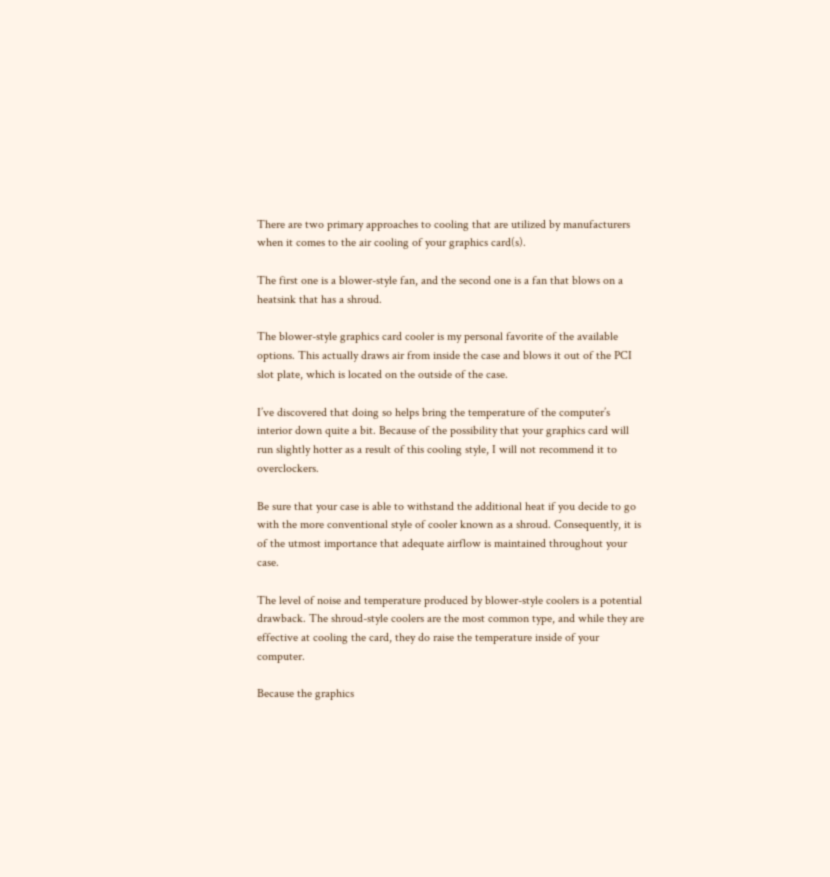There are two primary approaches to cooling that are utilized by manufacturers when it comes to the air cooling of your graphics card(s).

The first one is a blower-style fan, and the second one is a fan that blows on a heatsink that has a shroud.

The blower-style graphics card cooler is my personal favorite of the available options. This actually draws air from inside the case and blows it out of the PCI slot plate, which is located on the outside of the case.

I’ve discovered that doing so helps bring the temperature of the computer’s interior down quite a bit. Because of the possibility that your graphics card will run slightly hotter as a result of this cooling style, I will not recommend it to overclockers.

Be sure that your case is able to withstand the additional heat if you decide to go with the more conventional style of cooler known as a shroud. Consequently, it is of the utmost importance that adequate airflow is maintained throughout your case.

The level of noise and temperature produced by blower-style coolers is a potential drawback. The shroud-style coolers are the most common type, and while they are effective at cooling the card, they do raise the temperature inside of your computer.

Because the graphics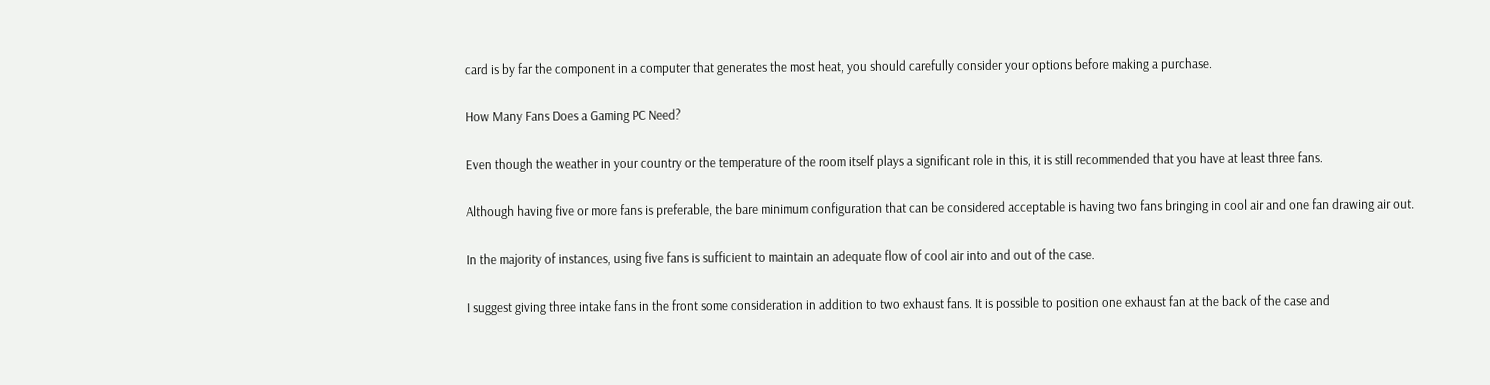card is by far the component in a computer that generates the most heat, you should carefully consider your options before making a purchase.

How Many Fans Does a Gaming PC Need?

Even though the weather in your country or the temperature of the room itself plays a significant role in this, it is still recommended that you have at least three fans.

Although having five or more fans is preferable, the bare minimum configuration that can be considered acceptable is having two fans bringing in cool air and one fan drawing air out.

In the majority of instances, using five fans is sufficient to maintain an adequate flow of cool air into and out of the case.

I suggest giving three intake fans in the front some consideration in addition to two exhaust fans. It is possible to position one exhaust fan at the back of the case and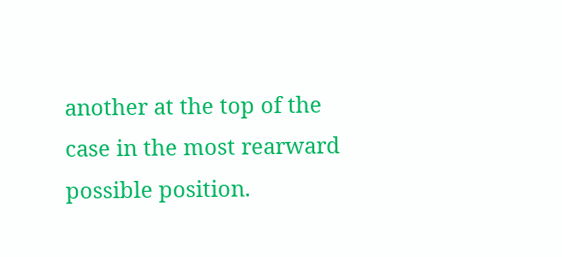another at the top of the case in the most rearward possible position.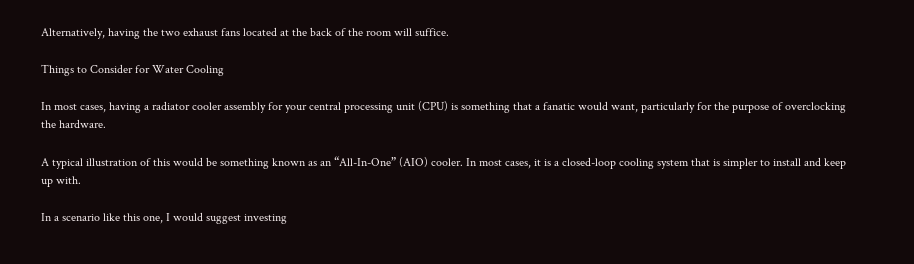Alternatively, having the two exhaust fans located at the back of the room will suffice.

Things to Consider for Water Cooling

In most cases, having a radiator cooler assembly for your central processing unit (CPU) is something that a fanatic would want, particularly for the purpose of overclocking the hardware.

A typical illustration of this would be something known as an “All-In-One” (AIO) cooler. In most cases, it is a closed-loop cooling system that is simpler to install and keep up with.

In a scenario like this one, I would suggest investing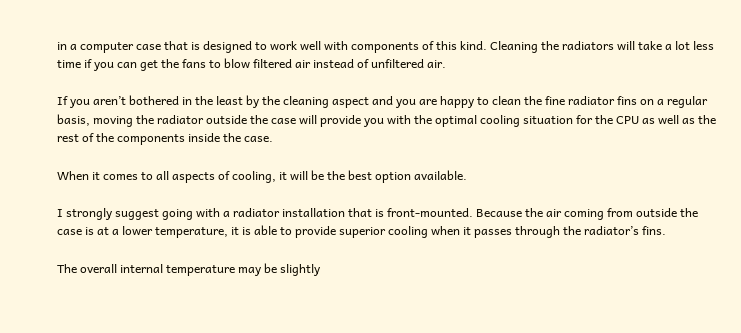in a computer case that is designed to work well with components of this kind. Cleaning the radiators will take a lot less time if you can get the fans to blow filtered air instead of unfiltered air.

If you aren’t bothered in the least by the cleaning aspect and you are happy to clean the fine radiator fins on a regular basis, moving the radiator outside the case will provide you with the optimal cooling situation for the CPU as well as the rest of the components inside the case.

When it comes to all aspects of cooling, it will be the best option available.

I strongly suggest going with a radiator installation that is front-mounted. Because the air coming from outside the case is at a lower temperature, it is able to provide superior cooling when it passes through the radiator’s fins.

The overall internal temperature may be slightly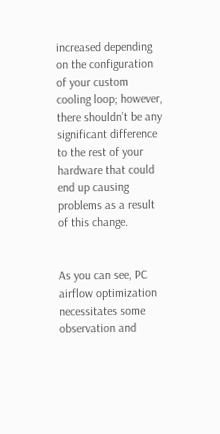increased depending on the configuration of your custom cooling loop; however, there shouldn’t be any significant difference to the rest of your hardware that could end up causing problems as a result of this change.


As you can see, PC airflow optimization necessitates some observation and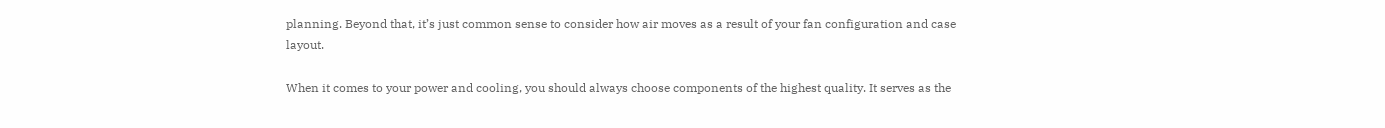planning. Beyond that, it’s just common sense to consider how air moves as a result of your fan configuration and case layout.

When it comes to your power and cooling, you should always choose components of the highest quality. It serves as the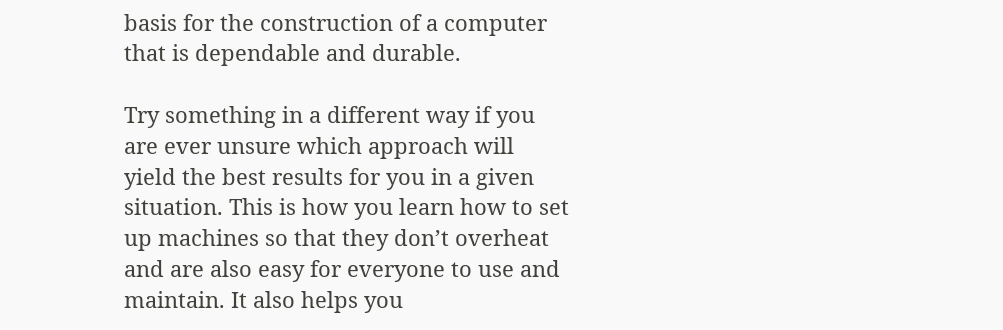basis for the construction of a computer that is dependable and durable.

Try something in a different way if you are ever unsure which approach will yield the best results for you in a given situation. This is how you learn how to set up machines so that they don’t overheat and are also easy for everyone to use and maintain. It also helps you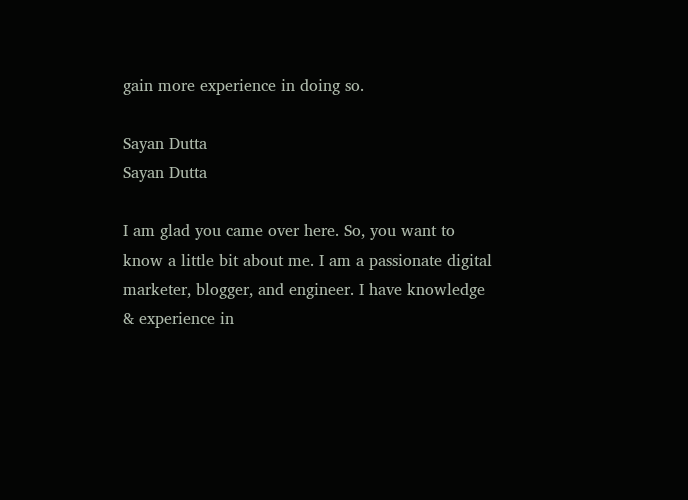gain more experience in doing so.

Sayan Dutta
Sayan Dutta

I am glad you came over here. So, you want to know a little bit about me. I am a passionate digital marketer, blogger, and engineer. I have knowledge & experience in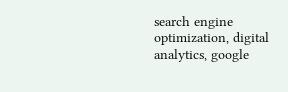search engine optimization, digital analytics, google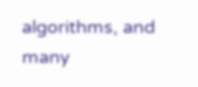algorithms, and many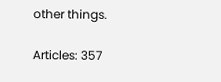other things.

Articles: 357